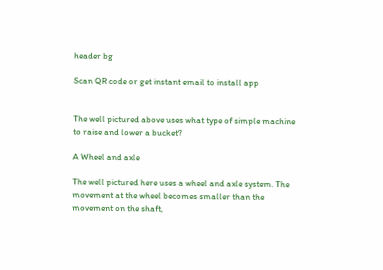header bg

Scan QR code or get instant email to install app


The well pictured above uses what type of simple machine to raise and lower a bucket?

A Wheel and axle

The well pictured here uses a wheel and axle system. The movement at the wheel becomes smaller than the movement on the shaft,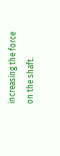increasing the force on the shaft.